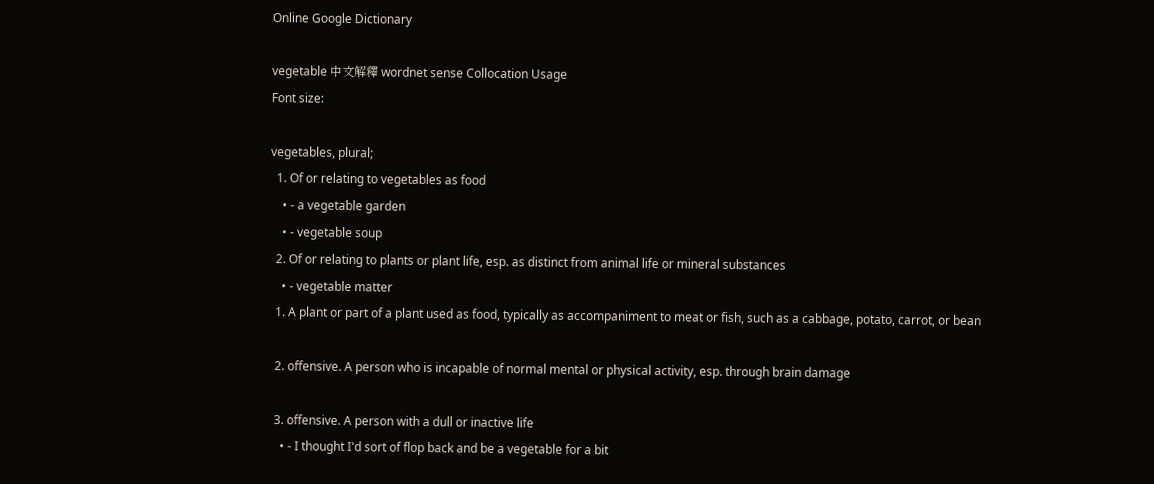Online Google Dictionary

vegetable 中文解釋 wordnet sense Collocation Usage
Font size:

vegetables, plural;
  1. Of or relating to vegetables as food
    • - a vegetable garden
    • - vegetable soup
  2. Of or relating to plants or plant life, esp. as distinct from animal life or mineral substances
    • - vegetable matter
  1. A plant or part of a plant used as food, typically as accompaniment to meat or fish, such as a cabbage, potato, carrot, or bean

  2. offensive. A person who is incapable of normal mental or physical activity, esp. through brain damage

  3. offensive. A person with a dull or inactive life
    • - I thought I'd sort of flop back and be a vegetable for a bit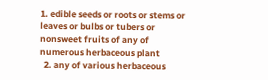1. edible seeds or roots or stems or leaves or bulbs or tubers or nonsweet fruits of any of numerous herbaceous plant
  2. any of various herbaceous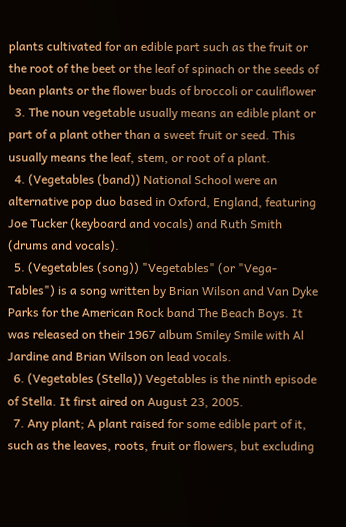plants cultivated for an edible part such as the fruit or the root of the beet or the leaf of spinach or the seeds of bean plants or the flower buds of broccoli or cauliflower
  3. The noun vegetable usually means an edible plant or part of a plant other than a sweet fruit or seed. This usually means the leaf, stem, or root of a plant.
  4. (Vegetables (band)) National School were an alternative pop duo based in Oxford, England, featuring Joe Tucker (keyboard and vocals) and Ruth Smith (drums and vocals).
  5. (Vegetables (song)) "Vegetables" (or "Vega-Tables") is a song written by Brian Wilson and Van Dyke Parks for the American Rock band The Beach Boys. It was released on their 1967 album Smiley Smile with Al Jardine and Brian Wilson on lead vocals.
  6. (Vegetables (Stella)) Vegetables is the ninth episode of Stella. It first aired on August 23, 2005.
  7. Any plant; A plant raised for some edible part of it, such as the leaves, roots, fruit or flowers, but excluding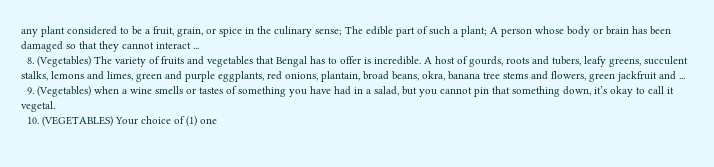any plant considered to be a fruit, grain, or spice in the culinary sense; The edible part of such a plant; A person whose body or brain has been damaged so that they cannot interact ...
  8. (Vegetables) The variety of fruits and vegetables that Bengal has to offer is incredible. A host of gourds, roots and tubers, leafy greens, succulent stalks, lemons and limes, green and purple eggplants, red onions, plantain, broad beans, okra, banana tree stems and flowers, green jackfruit and ...
  9. (Vegetables) when a wine smells or tastes of something you have had in a salad, but you cannot pin that something down, it’s okay to call it vegetal.
  10. (VEGETABLES) Your choice of (1) one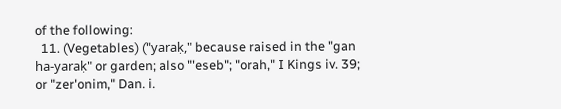of the following:
  11. (Vegetables) ("yaraḳ," because raised in the "gan ha-yaraḳ" or garden; also "'eseb"; "orah," I Kings iv. 39; or "zer'onim," Dan. i.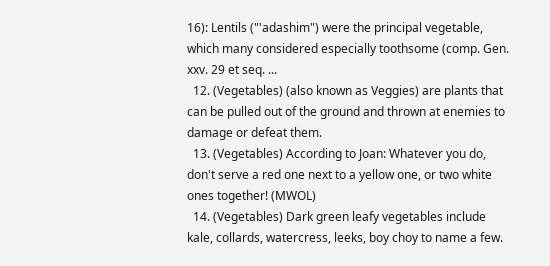16): Lentils ("'adashim") were the principal vegetable, which many considered especially toothsome (comp. Gen. xxv. 29 et seq. ...
  12. (Vegetables) (also known as Veggies) are plants that can be pulled out of the ground and thrown at enemies to damage or defeat them.
  13. (Vegetables) According to Joan: Whatever you do, don't serve a red one next to a yellow one, or two white ones together! (MWOL)
  14. (Vegetables) Dark green leafy vegetables include kale, collards, watercress, leeks, boy choy to name a few.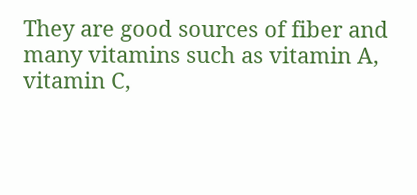They are good sources of fiber and many vitamins such as vitamin A, vitamin C,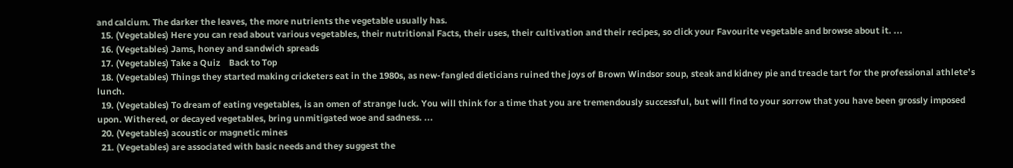and calcium. The darker the leaves, the more nutrients the vegetable usually has.
  15. (Vegetables) Here you can read about various vegetables, their nutritional Facts, their uses, their cultivation and their recipes, so click your Favourite vegetable and browse about it. ...
  16. (Vegetables) Jams, honey and sandwich spreads
  17. (Vegetables) Take a Quiz    Back to Top
  18. (Vegetables) Things they started making cricketers eat in the 1980s, as new-fangled dieticians ruined the joys of Brown Windsor soup, steak and kidney pie and treacle tart for the professional athlete’s lunch.
  19. (Vegetables) To dream of eating vegetables, is an omen of strange luck. You will think for a time that you are tremendously successful, but will find to your sorrow that you have been grossly imposed upon. Withered, or decayed vegetables, bring unmitigated woe and sadness. ...
  20. (Vegetables) acoustic or magnetic mines
  21. (Vegetables) are associated with basic needs and they suggest the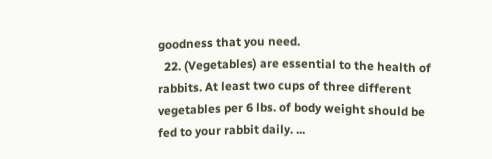goodness that you need.
  22. (Vegetables) are essential to the health of rabbits. At least two cups of three different vegetables per 6 lbs. of body weight should be fed to your rabbit daily. ...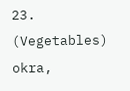23. (Vegetables) okra,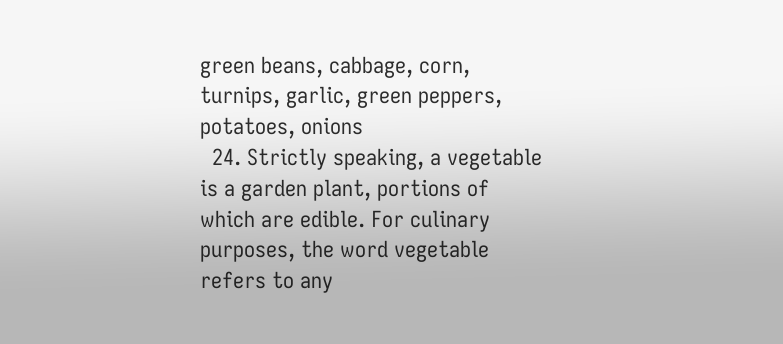green beans, cabbage, corn, turnips, garlic, green peppers, potatoes, onions
  24. Strictly speaking, a vegetable is a garden plant, portions of which are edible. For culinary purposes, the word vegetable refers to any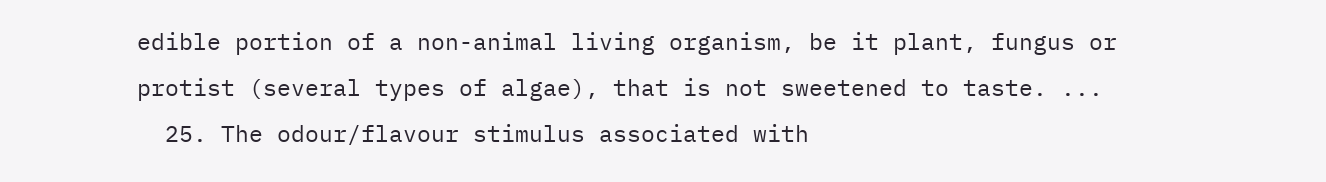edible portion of a non-animal living organism, be it plant, fungus or protist (several types of algae), that is not sweetened to taste. ...
  25. The odour/flavour stimulus associated with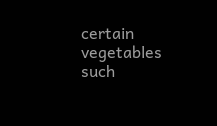certain vegetables such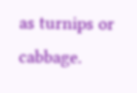as turnips or cabbage.